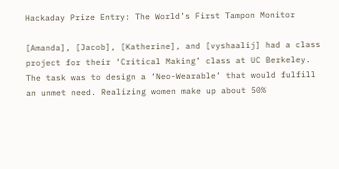Hackaday Prize Entry: The World’s First Tampon Monitor

[Amanda], [Jacob], [Katherine], and [vyshaalij] had a class project for their ‘Critical Making’ class at UC Berkeley. The task was to design a ‘Neo-Wearable’ that would fulfill an unmet need. Realizing women make up about 50%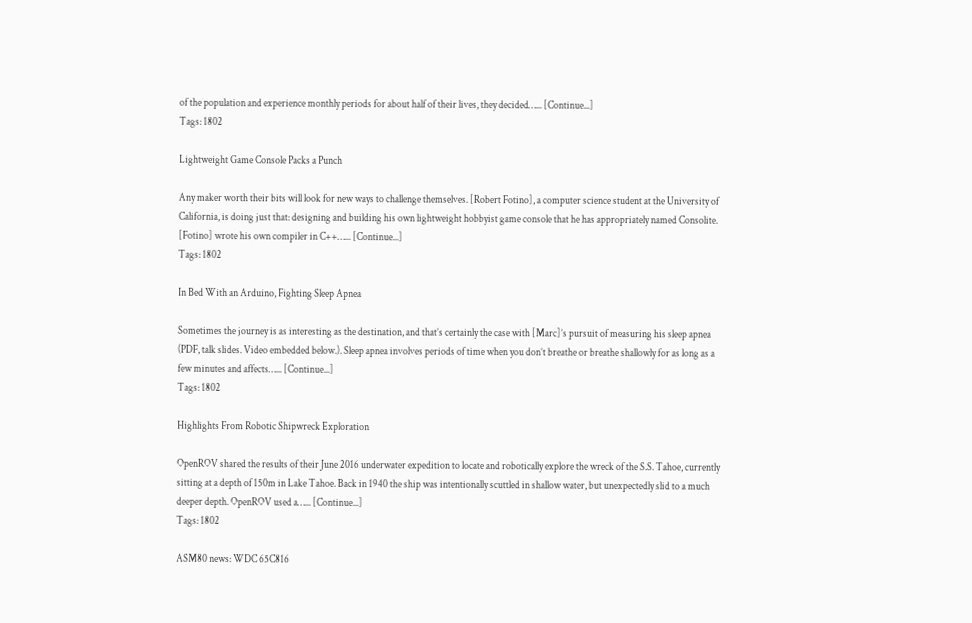of the population and experience monthly periods for about half of their lives, they decided…... [Continue...]
Tags: 1802

Lightweight Game Console Packs a Punch

Any maker worth their bits will look for new ways to challenge themselves. [Robert Fotino], a computer science student at the University of California, is doing just that: designing and building his own lightweight hobbyist game console that he has appropriately named Consolite. [Fotino] wrote his own compiler in C++…... [Continue...]
Tags: 1802

In Bed With an Arduino, Fighting Sleep Apnea

Sometimes the journey is as interesting as the destination, and that’s certainly the case with [Marc]’s pursuit of measuring his sleep apnea (PDF, talk slides. Video embedded below.). Sleep apnea involves periods of time when you don’t breathe or breathe shallowly for as long as a few minutes and affects…... [Continue...]
Tags: 1802

Highlights From Robotic Shipwreck Exploration

OpenROV shared the results of their June 2016 underwater expedition to locate and robotically explore the wreck of the S.S. Tahoe, currently sitting at a depth of 150m in Lake Tahoe. Back in 1940 the ship was intentionally scuttled in shallow water, but unexpectedly slid to a much deeper depth. OpenROV used a…... [Continue...]
Tags: 1802

ASM80 news: WDC 65C816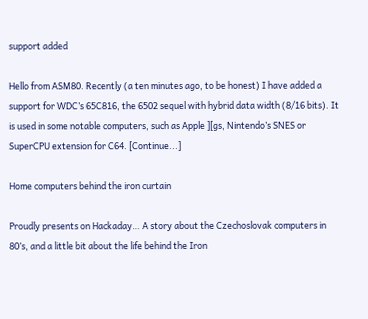support added

Hello from ASM80. Recently (a ten minutes ago, to be honest) I have added a support for WDC’s 65C816, the 6502 sequel with hybrid data width (8/16 bits). It is used in some notable computers, such as Apple ][gs, Nintendo’s SNES or SuperCPU extension for C64. [Continue...]

Home computers behind the iron curtain

Proudly presents on Hackaday… A story about the Czechoslovak computers in 80’s, and a little bit about the life behind the Iron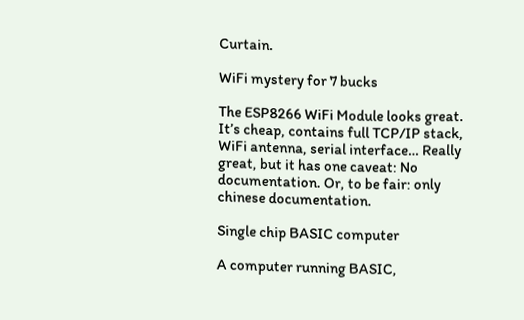Curtain.

WiFi mystery for 7 bucks

The ESP8266 WiFi Module looks great. It’s cheap, contains full TCP/IP stack, WiFi antenna, serial interface… Really great, but it has one caveat: No documentation. Or, to be fair: only chinese documentation.

Single chip BASIC computer

A computer running BASIC,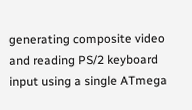generating composite video and reading PS/2 keyboard input using a single ATmega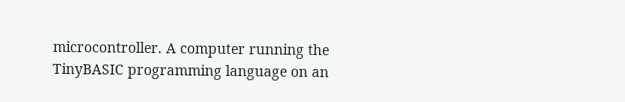microcontroller. A computer running the TinyBASIC programming language on an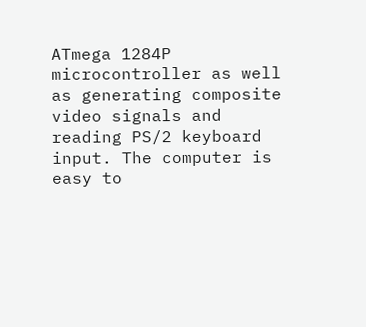ATmega 1284P microcontroller as well as generating composite video signals and reading PS/2 keyboard input. The computer is easy to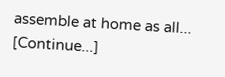assemble at home as all... [Continue...]